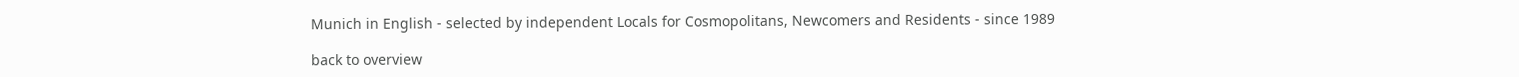Munich in English - selected by independent Locals for Cosmopolitans, Newcomers and Residents - since 1989

back to overview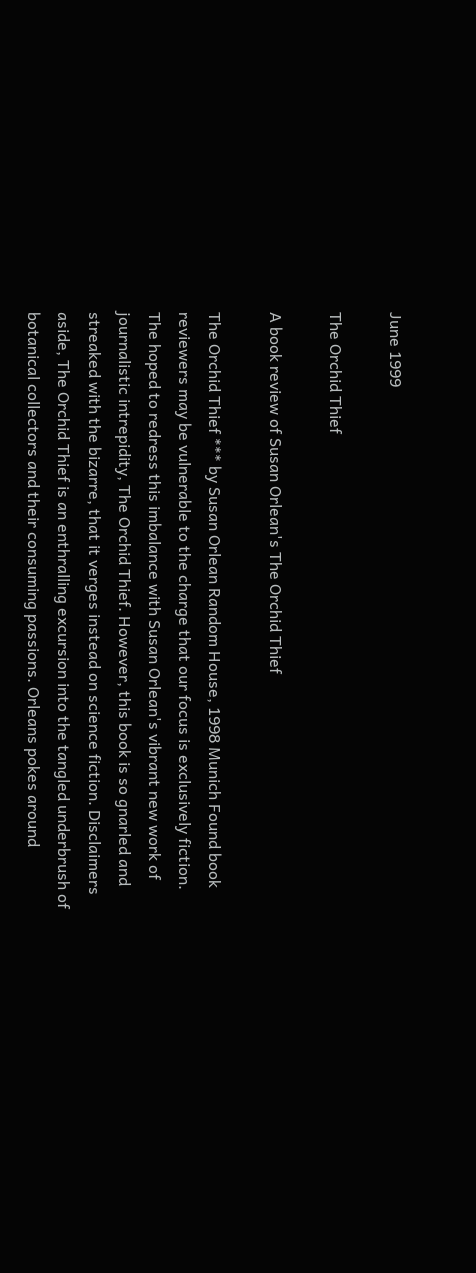June 1999

The Orchid Thief

A book review of Susan Orlean's The Orchid Thief

The Orchid Thief *** by Susan Orlean Random House, 1998 Munich Found book reviewers may be vulnerable to the charge that our focus is exclusively fiction. The hoped to redress this imbalance with Susan Orlean's vibrant new work of journalistic intrepidity, The Orchid Thief. However, this book is so gnarled and streaked with the bizarre, that it verges instead on science fiction. Disclaimers aside, The Orchid Thief is an enthralling excursion into the tangled underbrush of botanical collectors and their consuming passions. Orleans pokes around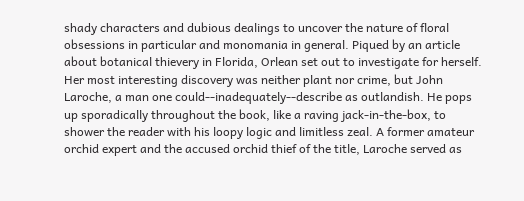shady characters and dubious dealings to uncover the nature of floral obsessions in particular and monomania in general. Piqued by an article about botanical thievery in Florida, Orlean set out to investigate for herself. Her most interesting discovery was neither plant nor crime, but John Laroche, a man one could--inadequately--describe as outlandish. He pops up sporadically throughout the book, like a raving jack-in-the-box, to shower the reader with his loopy logic and limitless zeal. A former amateur orchid expert and the accused orchid thief of the title, Laroche served as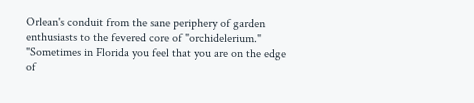Orlean's conduit from the sane periphery of garden enthusiasts to the fevered core of "orchidelerium." "Sometimes in Florida you feel that you are on the edge of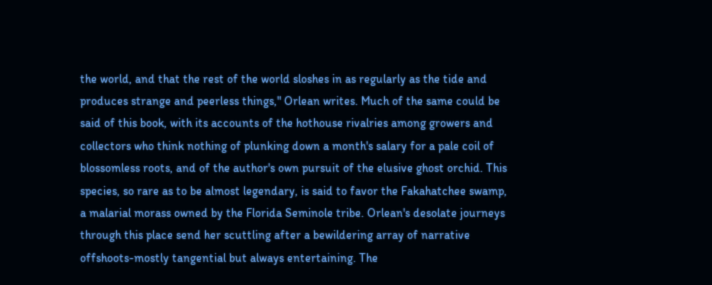the world, and that the rest of the world sloshes in as regularly as the tide and produces strange and peerless things," Orlean writes. Much of the same could be said of this book, with its accounts of the hothouse rivalries among growers and collectors who think nothing of plunking down a month's salary for a pale coil of blossomless roots, and of the author's own pursuit of the elusive ghost orchid. This species, so rare as to be almost legendary, is said to favor the Fakahatchee swamp, a malarial morass owned by the Florida Seminole tribe. Orlean's desolate journeys through this place send her scuttling after a bewildering array of narrative offshoots-mostly tangential but always entertaining. The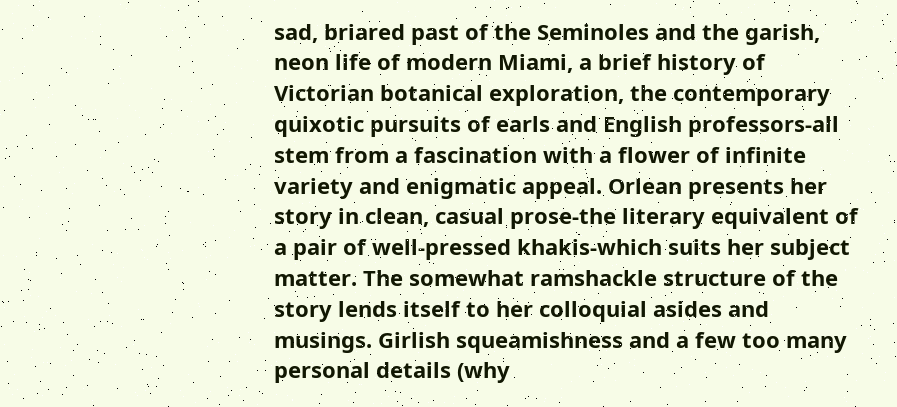sad, briared past of the Seminoles and the garish, neon life of modern Miami, a brief history of Victorian botanical exploration, the contemporary quixotic pursuits of earls and English professors-all stem from a fascination with a flower of infinite variety and enigmatic appeal. Orlean presents her story in clean, casual prose-the literary equivalent of a pair of well-pressed khakis-which suits her subject matter. The somewhat ramshackle structure of the story lends itself to her colloquial asides and musings. Girlish squeamishness and a few too many personal details (why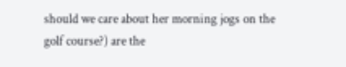should we care about her morning jogs on the golf course?) are the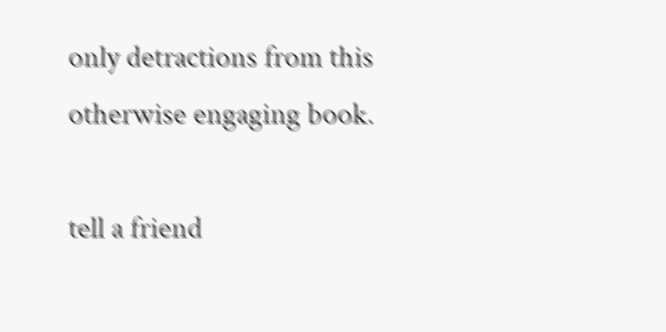only detractions from this otherwise engaging book.

tell a friend